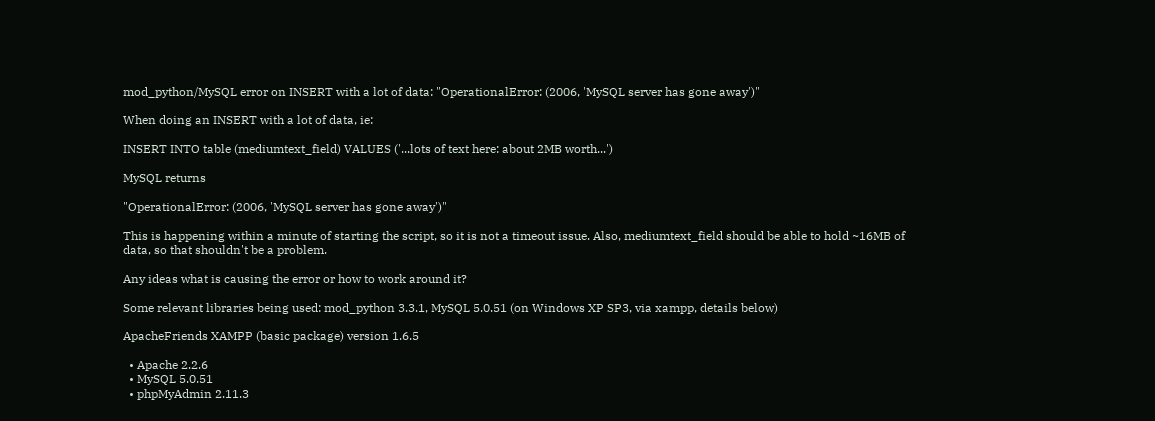mod_python/MySQL error on INSERT with a lot of data: "OperationalError: (2006, 'MySQL server has gone away')"

When doing an INSERT with a lot of data, ie:

INSERT INTO table (mediumtext_field) VALUES ('...lots of text here: about 2MB worth...')

MySQL returns

"OperationalError: (2006, 'MySQL server has gone away')"

This is happening within a minute of starting the script, so it is not a timeout issue. Also, mediumtext_field should be able to hold ~16MB of data, so that shouldn't be a problem.

Any ideas what is causing the error or how to work around it?

Some relevant libraries being used: mod_python 3.3.1, MySQL 5.0.51 (on Windows XP SP3, via xampp, details below)

ApacheFriends XAMPP (basic package) version 1.6.5

  • Apache 2.2.6
  • MySQL 5.0.51
  • phpMyAdmin 2.11.3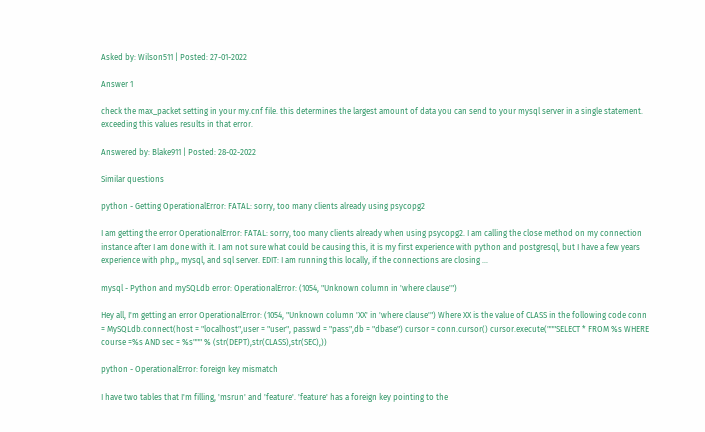Asked by: Wilson511 | Posted: 27-01-2022

Answer 1

check the max_packet setting in your my.cnf file. this determines the largest amount of data you can send to your mysql server in a single statement. exceeding this values results in that error.

Answered by: Blake911 | Posted: 28-02-2022

Similar questions

python - Getting OperationalError: FATAL: sorry, too many clients already using psycopg2

I am getting the error OperationalError: FATAL: sorry, too many clients already when using psycopg2. I am calling the close method on my connection instance after I am done with it. I am not sure what could be causing this, it is my first experience with python and postgresql, but I have a few years experience with php,, mysql, and sql server. EDIT: I am running this locally, if the connections are closing ...

mysql - Python and mySQLdb error: OperationalError: (1054, "Unknown column in 'where clause'")

Hey all, I'm getting an error OperationalError: (1054, "Unknown column 'XX' in 'where clause'") Where XX is the value of CLASS in the following code conn = MySQLdb.connect(host = "localhost",user = "user", passwd = "pass",db = "dbase") cursor = conn.cursor() cursor.execute("""SELECT * FROM %s WHERE course =%s AND sec = %s""" % (str(DEPT),str(CLASS),str(SEC),))

python - OperationalError: foreign key mismatch

I have two tables that I'm filling, 'msrun' and 'feature'. 'feature' has a foreign key pointing to the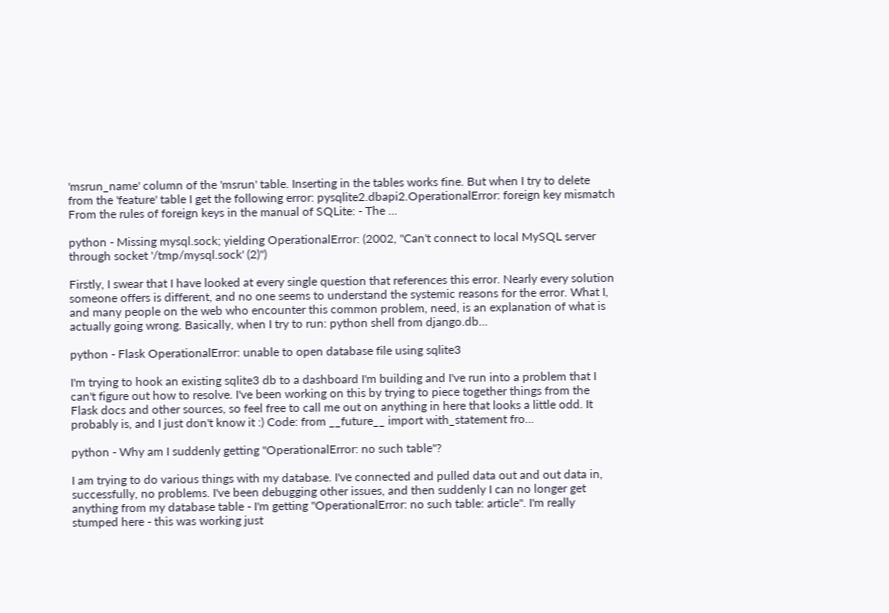'msrun_name' column of the 'msrun' table. Inserting in the tables works fine. But when I try to delete from the 'feature' table I get the following error: pysqlite2.dbapi2.OperationalError: foreign key mismatch From the rules of foreign keys in the manual of SQLite: - The ...

python - Missing mysql.sock; yielding OperationalError: (2002, "Can't connect to local MySQL server through socket '/tmp/mysql.sock' (2)")

Firstly, I swear that I have looked at every single question that references this error. Nearly every solution someone offers is different, and no one seems to understand the systemic reasons for the error. What I, and many people on the web who encounter this common problem, need, is an explanation of what is actually going wrong. Basically, when I try to run: python shell from django.db...

python - Flask OperationalError: unable to open database file using sqlite3

I'm trying to hook an existing sqlite3 db to a dashboard I'm building and I've run into a problem that I can't figure out how to resolve. I've been working on this by trying to piece together things from the Flask docs and other sources, so feel free to call me out on anything in here that looks a little odd. It probably is, and I just don't know it :) Code: from __future__ import with_statement fro...

python - Why am I suddenly getting "OperationalError: no such table"?

I am trying to do various things with my database. I've connected and pulled data out and out data in, successfully, no problems. I've been debugging other issues, and then suddenly I can no longer get anything from my database table - I'm getting "OperationalError: no such table: article". I'm really stumped here - this was working just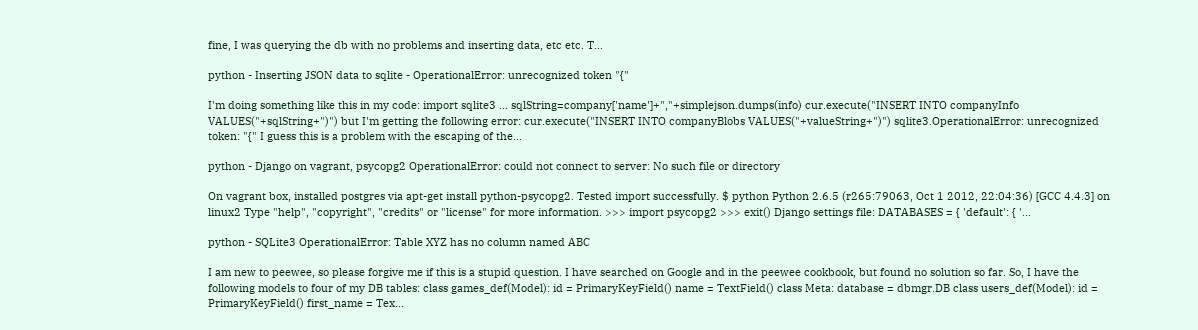fine, I was querying the db with no problems and inserting data, etc etc. T...

python - Inserting JSON data to sqlite - OperationalError: unrecognized token "{"

I'm doing something like this in my code: import sqlite3 ... sqlString=company['name']+","+simplejson.dumps(info) cur.execute("INSERT INTO companyInfo VALUES("+sqlString+")") but I'm getting the following error: cur.execute("INSERT INTO companyBlobs VALUES("+valueString+")") sqlite3.OperationalError: unrecognized token: "{" I guess this is a problem with the escaping of the...

python - Django on vagrant, psycopg2 OperationalError: could not connect to server: No such file or directory

On vagrant box, installed postgres via apt-get install python-psycopg2. Tested import successfully. $ python Python 2.6.5 (r265:79063, Oct 1 2012, 22:04:36) [GCC 4.4.3] on linux2 Type "help", "copyright", "credits" or "license" for more information. >>> import psycopg2 >>> exit() Django settings file: DATABASES = { 'default': { '...

python - SQLite3 OperationalError: Table XYZ has no column named ABC

I am new to peewee, so please forgive me if this is a stupid question. I have searched on Google and in the peewee cookbook, but found no solution so far. So, I have the following models to four of my DB tables: class games_def(Model): id = PrimaryKeyField() name = TextField() class Meta: database = dbmgr.DB class users_def(Model): id = PrimaryKeyField() first_name = Tex...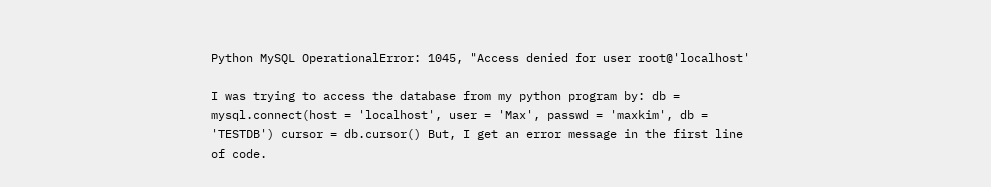Python MySQL OperationalError: 1045, "Access denied for user root@'localhost'

I was trying to access the database from my python program by: db = mysql.connect(host = 'localhost', user = 'Max', passwd = 'maxkim', db = 'TESTDB') cursor = db.cursor() But, I get an error message in the first line of code.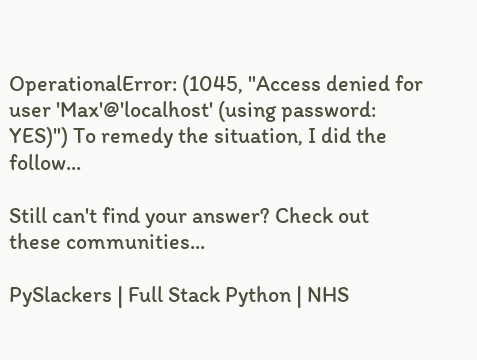OperationalError: (1045, "Access denied for user 'Max'@'localhost' (using password: YES)") To remedy the situation, I did the follow...

Still can't find your answer? Check out these communities...

PySlackers | Full Stack Python | NHS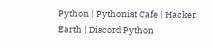Python | Pythonist Cafe | Hacker Earth | Discord Python